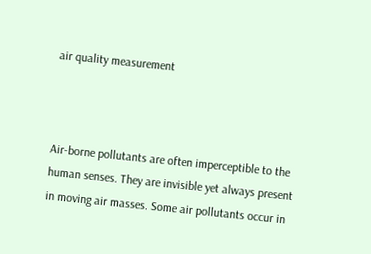air quality measurement



Air-borne pollutants are often imperceptible to the human senses. They are invisible yet always present in moving air masses. Some air pollutants occur in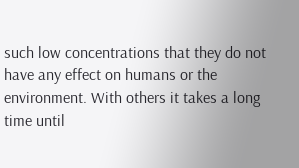such low concentrations that they do not have any effect on humans or the environment. With others it takes a long time until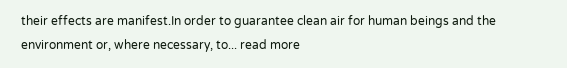their effects are manifest.In order to guarantee clean air for human beings and the environment or, where necessary, to... read more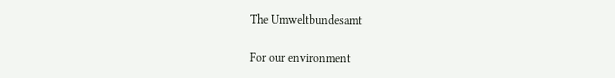The Umweltbundesamt

For our environment